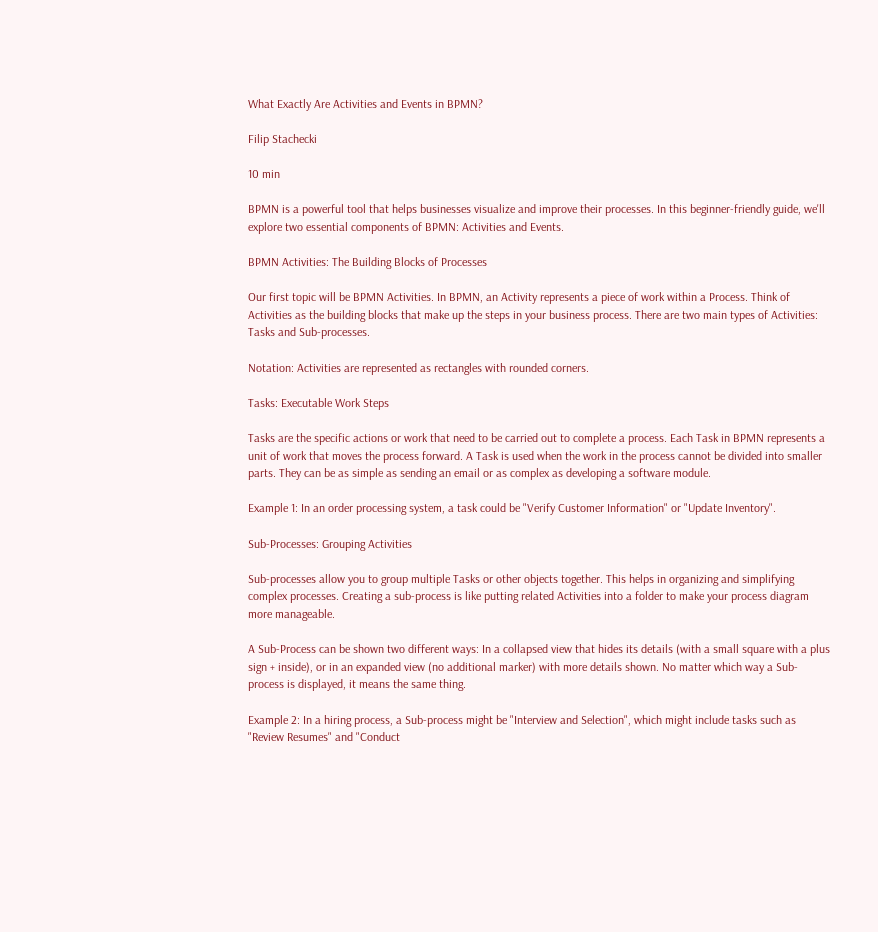What Exactly Are Activities and Events in BPMN?

Filip Stachecki

10 min

BPMN is a powerful tool that helps businesses visualize and improve their processes. In this beginner-friendly guide, we'll explore two essential components of BPMN: Activities and Events.

BPMN Activities: The Building Blocks of Processes

Our first topic will be BPMN Activities. In BPMN, an Activity represents a piece of work within a Process. Think of Activities as the building blocks that make up the steps in your business process. There are two main types of Activities: Tasks and Sub-processes.

Notation: Activities are represented as rectangles with rounded corners.

Tasks: Executable Work Steps

Tasks are the specific actions or work that need to be carried out to complete a process. Each Task in BPMN represents a unit of work that moves the process forward. A Task is used when the work in the process cannot be divided into smaller parts. They can be as simple as sending an email or as complex as developing a software module.

Example 1: In an order processing system, a task could be "Verify Customer Information" or "Update Inventory".

Sub-Processes: Grouping Activities

Sub-processes allow you to group multiple Tasks or other objects together. This helps in organizing and simplifying complex processes. Creating a sub-process is like putting related Activities into a folder to make your process diagram more manageable.

A Sub-Process can be shown two different ways: In a collapsed view that hides its details (with a small square with a plus sign + inside), or in an expanded view (no additional marker) with more details shown. No matter which way a Sub-process is displayed, it means the same thing.

Example 2: In a hiring process, a Sub-process might be "Interview and Selection", which might include tasks such as "Review Resumes" and "Conduct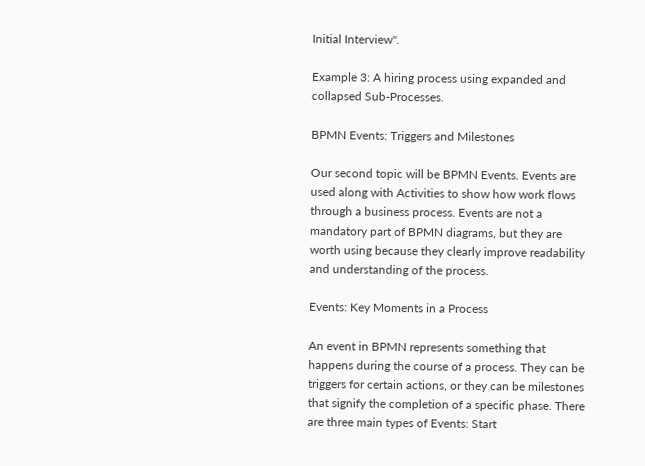Initial Interview".

Example 3: A hiring process using expanded and collapsed Sub-Processes.

BPMN Events: Triggers and Milestones

Our second topic will be BPMN Events. Events are used along with Activities to show how work flows through a business process. Events are not a mandatory part of BPMN diagrams, but they are worth using because they clearly improve readability and understanding of the process.

Events: Key Moments in a Process

An event in BPMN represents something that happens during the course of a process. They can be triggers for certain actions, or they can be milestones that signify the completion of a specific phase. There are three main types of Events: Start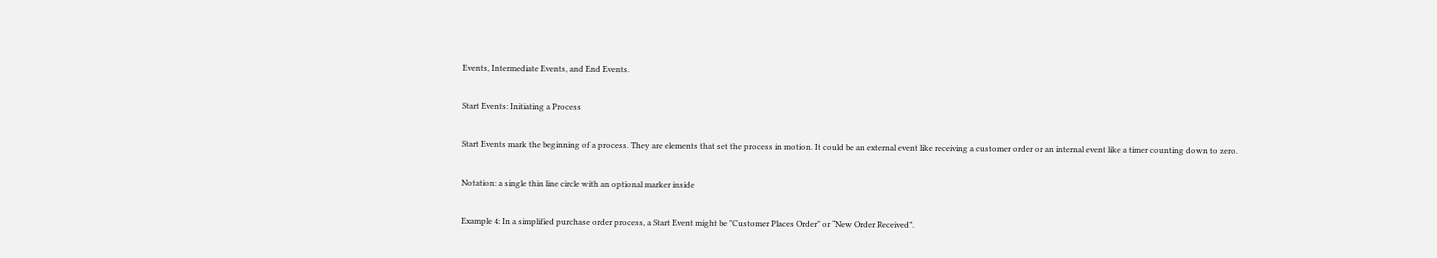Events, Intermediate Events, and End Events.

Start Events: Initiating a Process

Start Events mark the beginning of a process. They are elements that set the process in motion. It could be an external event like receiving a customer order or an internal event like a timer counting down to zero.

Notation: a single thin line circle with an optional marker inside

Example 4: In a simplified purchase order process, a Start Event might be "Customer Places Order" or “New Order Received”.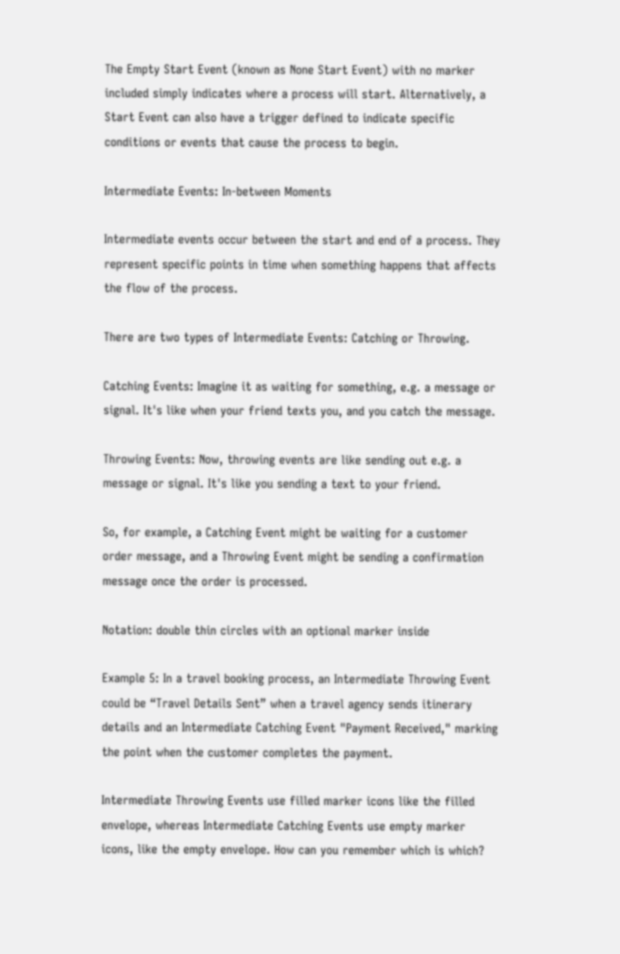The Empty Start Event (known as None Start Event) with no marker included simply indicates where a process will start. Alternatively, a Start Event can also have a trigger defined to indicate specific conditions or events that cause the process to begin.

Intermediate Events: In-between Moments

Intermediate events occur between the start and end of a process. They represent specific points in time when something happens that affects the flow of the process.

There are two types of Intermediate Events: Catching or Throwing.

Catching Events: Imagine it as waiting for something, e.g. a message or signal. It's like when your friend texts you, and you catch the message.

Throwing Events: Now, throwing events are like sending out e.g. a message or signal. It's like you sending a text to your friend.

So, for example, a Catching Event might be waiting for a customer order message, and a Throwing Event might be sending a confirmation message once the order is processed.

Notation: double thin circles with an optional marker inside

Example 5: In a travel booking process, an Intermediate Throwing Event could be “Travel Details Sent” when a travel agency sends itinerary details and an Intermediate Catching Event "Payment Received," marking the point when the customer completes the payment.

Intermediate Throwing Events use filled marker icons like the filled envelope, whereas Intermediate Catching Events use empty marker icons, like the empty envelope. How can you remember which is which?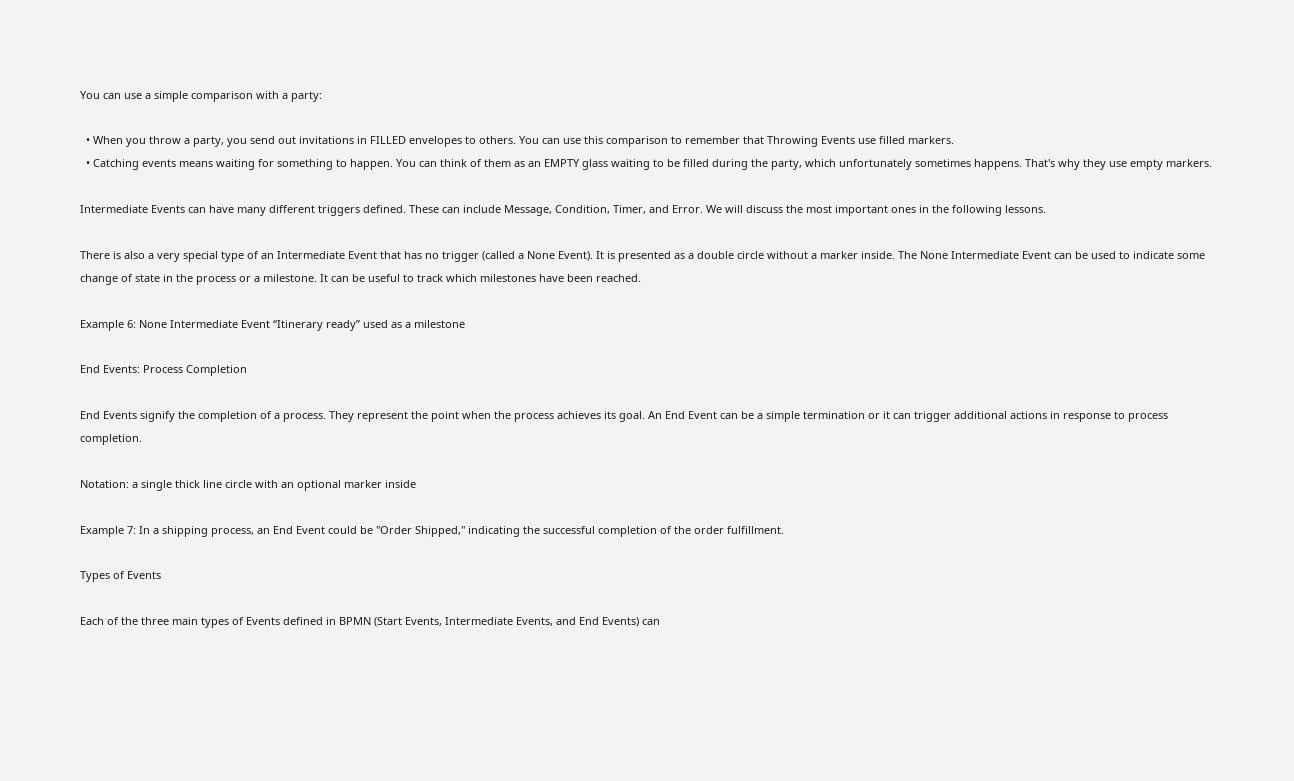You can use a simple comparison with a party:

  • When you throw a party, you send out invitations in FILLED envelopes to others. You can use this comparison to remember that Throwing Events use filled markers.
  • Catching events means waiting for something to happen. You can think of them as an EMPTY glass waiting to be filled during the party, which unfortunately sometimes happens. That's why they use empty markers.

Intermediate Events can have many different triggers defined. These can include Message, Condition, Timer, and Error. We will discuss the most important ones in the following lessons.

There is also a very special type of an Intermediate Event that has no trigger (called a None Event). It is presented as a double circle without a marker inside. The None Intermediate Event can be used to indicate some change of state in the process or a milestone. It can be useful to track which milestones have been reached.

Example 6: None Intermediate Event “Itinerary ready” used as a milestone

End Events: Process Completion

End Events signify the completion of a process. They represent the point when the process achieves its goal. An End Event can be a simple termination or it can trigger additional actions in response to process completion.

Notation: a single thick line circle with an optional marker inside

Example 7: In a shipping process, an End Event could be "Order Shipped," indicating the successful completion of the order fulfillment.

Types of Events

Each of the three main types of Events defined in BPMN (Start Events, Intermediate Events, and End Events) can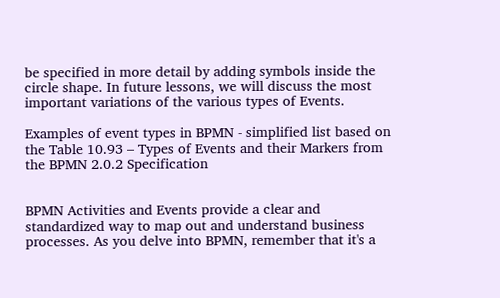be specified in more detail by adding symbols inside the circle shape. In future lessons, we will discuss the most important variations of the various types of Events.

Examples of event types in BPMN - simplified list based on the Table 10.93 – Types of Events and their Markers from the BPMN 2.0.2 Specification


BPMN Activities and Events provide a clear and standardized way to map out and understand business processes. As you delve into BPMN, remember that it's a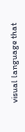visual language that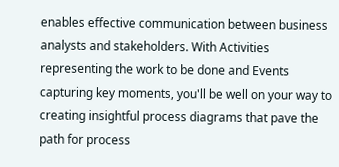enables effective communication between business analysts and stakeholders. With Activities representing the work to be done and Events capturing key moments, you'll be well on your way to creating insightful process diagrams that pave the path for process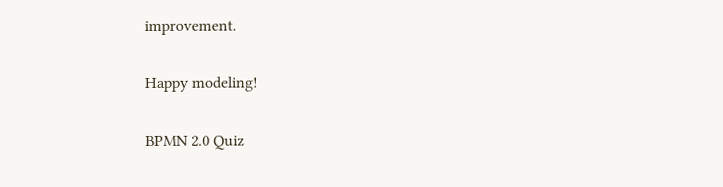improvement.

Happy modeling!

BPMN 2.0 Quiz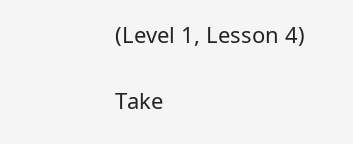(Level 1, Lesson 4)

Take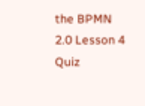the BPMN 2.0 Lesson 4 Quiz